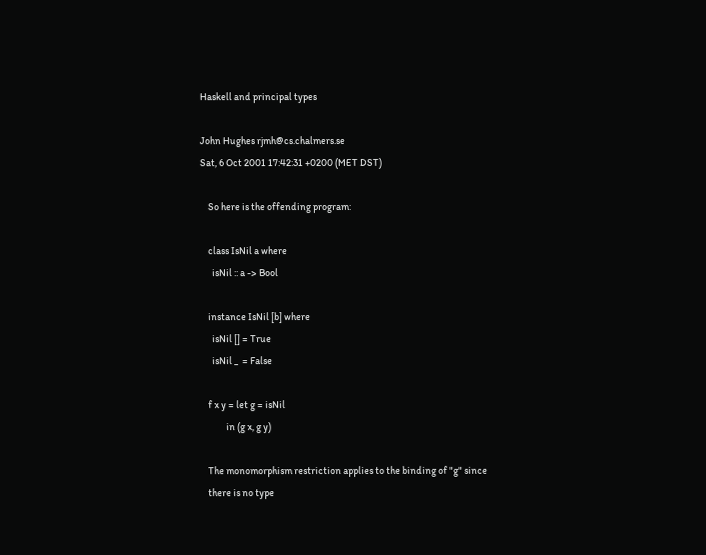Haskell and principal types

John Hughes rjmh@cs.chalmers.se
Sat, 6 Oct 2001 17:42:31 +0200 (MET DST)

    So here is the offending program:

    class IsNil a where
      isNil :: a -> Bool

    instance IsNil [b] where
      isNil [] = True
      isNil _  = False

    f x y = let g = isNil
             in (g x, g y)

    The monomorphism restriction applies to the binding of "g" since
    there is no type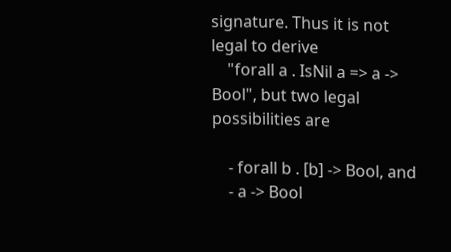signature. Thus it is not legal to derive
    "forall a . IsNil a => a -> Bool", but two legal possibilities are

    - forall b . [b] -> Bool, and
    - a -> Bool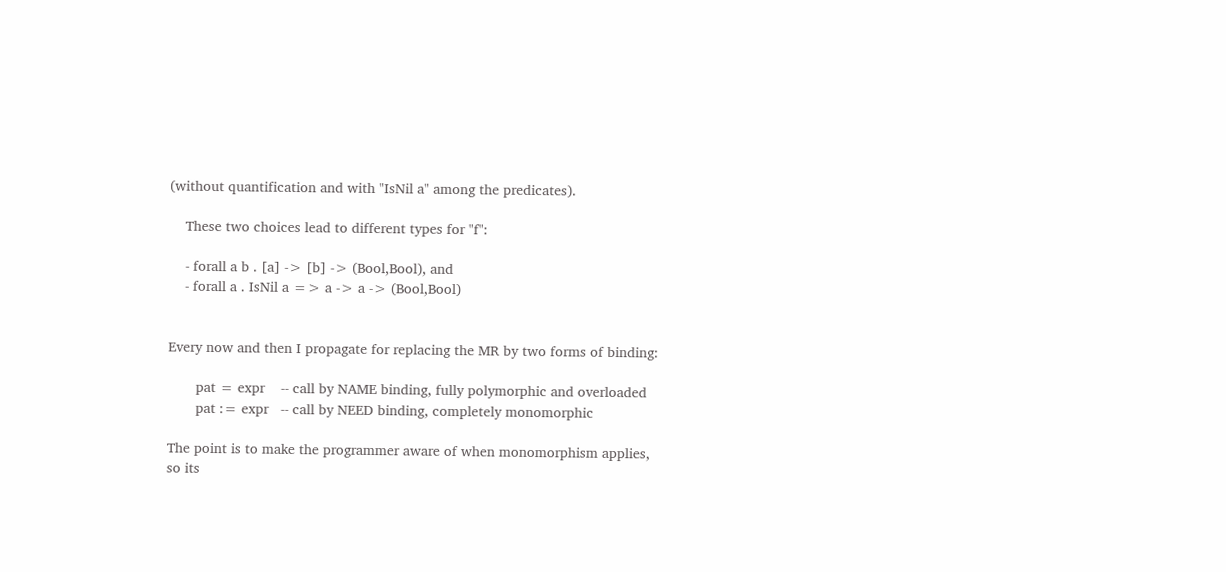(without quantification and with "IsNil a" among the predicates).

    These two choices lead to different types for "f":

    - forall a b . [a] -> [b] -> (Bool,Bool), and
    - forall a . IsNil a => a -> a -> (Bool,Bool)


Every now and then I propagate for replacing the MR by two forms of binding:

       pat = expr    -- call by NAME binding, fully polymorphic and overloaded
       pat := expr   -- call by NEED binding, completely monomorphic

The point is to make the programmer aware of when monomorphism applies, so its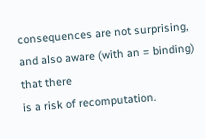consequences are not surprising, and also aware (with an = binding) that there
is a risk of recomputation.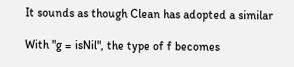It sounds as though Clean has adopted a similar

With "g = isNil", the type of f becomes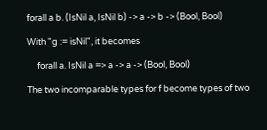forall a b. (IsNil a, IsNil b) -> a -> b -> (Bool, Bool)

With "g := isNil", it becomes

     forall a. IsNil a => a -> a -> (Bool, Bool)

The two incomparable types for f become types of two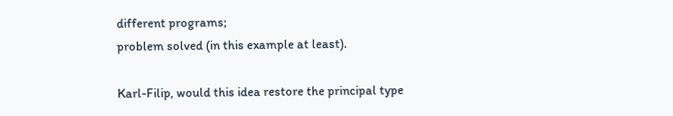different programs;
problem solved (in this example at least).

Karl-Filip, would this idea restore the principal type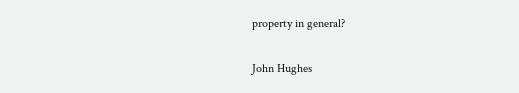property in general?

John Hughes